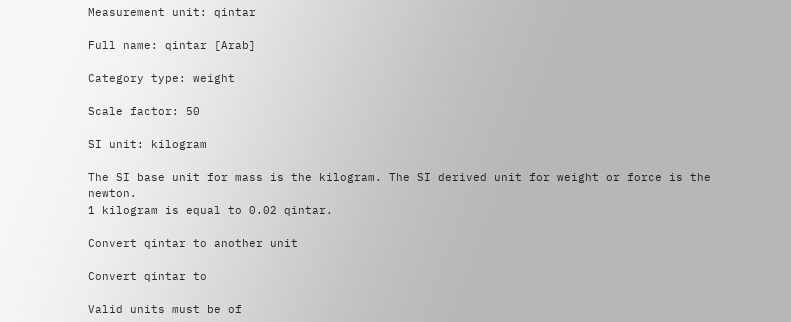Measurement unit: qintar

Full name: qintar [Arab]

Category type: weight

Scale factor: 50

SI unit: kilogram

The SI base unit for mass is the kilogram. The SI derived unit for weight or force is the newton.
1 kilogram is equal to 0.02 qintar.

Convert qintar to another unit

Convert qintar to

Valid units must be of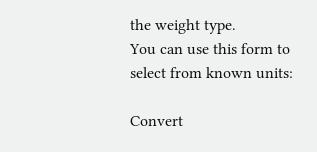the weight type.
You can use this form to select from known units:

Convert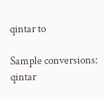qintar to

Sample conversions: qintar